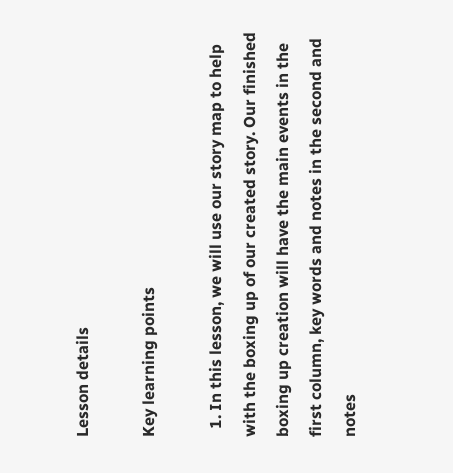Lesson details

Key learning points

  1. In this lesson, we will use our story map to help with the boxing up of our created story. Our finished boxing up creation will have the main events in the first column, key words and notes in the second and notes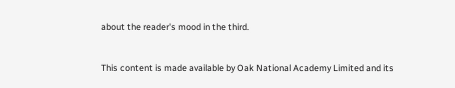about the reader's mood in the third.


This content is made available by Oak National Academy Limited and its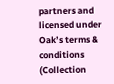partners and licensed under Oak’s terms & conditions (Collection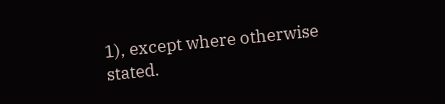1), except where otherwise stated.